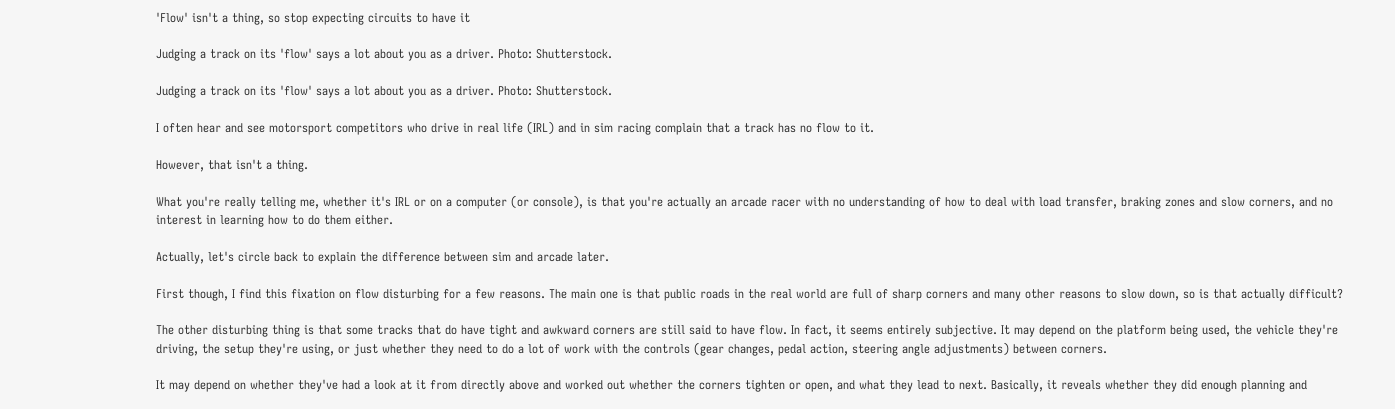'Flow' isn't a thing, so stop expecting circuits to have it

Judging a track on its 'flow' says a lot about you as a driver. Photo: Shutterstock.

Judging a track on its 'flow' says a lot about you as a driver. Photo: Shutterstock.

I often hear and see motorsport competitors who drive in real life (IRL) and in sim racing complain that a track has no flow to it.

However, that isn't a thing.

What you're really telling me, whether it's IRL or on a computer (or console), is that you're actually an arcade racer with no understanding of how to deal with load transfer, braking zones and slow corners, and no interest in learning how to do them either.

Actually, let's circle back to explain the difference between sim and arcade later.

First though, I find this fixation on flow disturbing for a few reasons. The main one is that public roads in the real world are full of sharp corners and many other reasons to slow down, so is that actually difficult?

The other disturbing thing is that some tracks that do have tight and awkward corners are still said to have flow. In fact, it seems entirely subjective. It may depend on the platform being used, the vehicle they're driving, the setup they're using, or just whether they need to do a lot of work with the controls (gear changes, pedal action, steering angle adjustments) between corners.

It may depend on whether they've had a look at it from directly above and worked out whether the corners tighten or open, and what they lead to next. Basically, it reveals whether they did enough planning and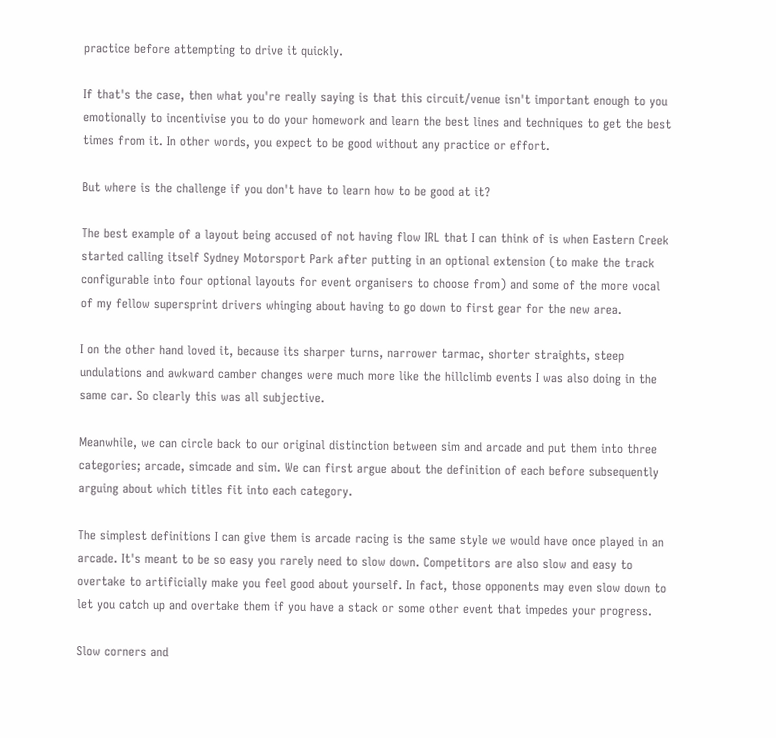practice before attempting to drive it quickly.

If that's the case, then what you're really saying is that this circuit/venue isn't important enough to you emotionally to incentivise you to do your homework and learn the best lines and techniques to get the best times from it. In other words, you expect to be good without any practice or effort.

But where is the challenge if you don't have to learn how to be good at it?

The best example of a layout being accused of not having flow IRL that I can think of is when Eastern Creek started calling itself Sydney Motorsport Park after putting in an optional extension (to make the track configurable into four optional layouts for event organisers to choose from) and some of the more vocal of my fellow supersprint drivers whinging about having to go down to first gear for the new area.

I on the other hand loved it, because its sharper turns, narrower tarmac, shorter straights, steep undulations and awkward camber changes were much more like the hillclimb events I was also doing in the same car. So clearly this was all subjective.

Meanwhile, we can circle back to our original distinction between sim and arcade and put them into three categories; arcade, simcade and sim. We can first argue about the definition of each before subsequently arguing about which titles fit into each category.

The simplest definitions I can give them is arcade racing is the same style we would have once played in an arcade. It's meant to be so easy you rarely need to slow down. Competitors are also slow and easy to overtake to artificially make you feel good about yourself. In fact, those opponents may even slow down to let you catch up and overtake them if you have a stack or some other event that impedes your progress.

Slow corners and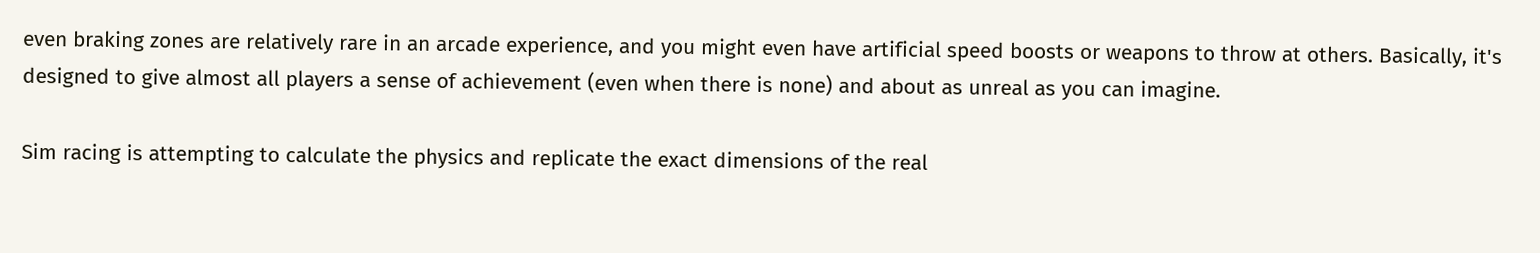even braking zones are relatively rare in an arcade experience, and you might even have artificial speed boosts or weapons to throw at others. Basically, it's designed to give almost all players a sense of achievement (even when there is none) and about as unreal as you can imagine.

Sim racing is attempting to calculate the physics and replicate the exact dimensions of the real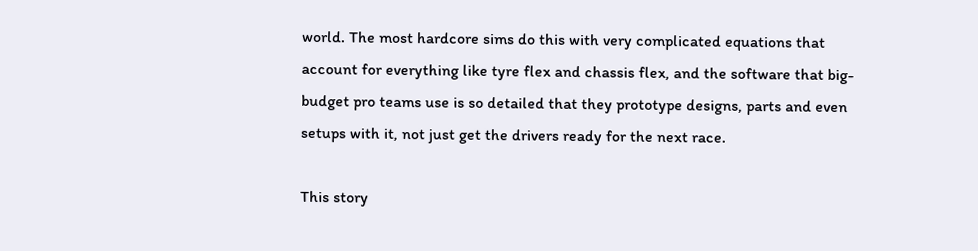world. The most hardcore sims do this with very complicated equations that account for everything like tyre flex and chassis flex, and the software that big-budget pro teams use is so detailed that they prototype designs, parts and even setups with it, not just get the drivers ready for the next race.

This story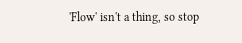'Flow' isn't a thing, so stop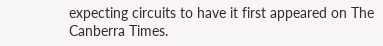expecting circuits to have it first appeared on The Canberra Times.